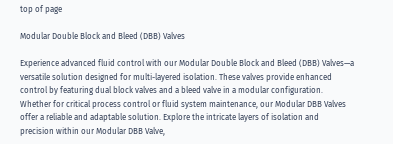top of page

Modular Double Block and Bleed (DBB) Valves

Experience advanced fluid control with our Modular Double Block and Bleed (DBB) Valves—a versatile solution designed for multi-layered isolation. These valves provide enhanced control by featuring dual block valves and a bleed valve in a modular configuration. Whether for critical process control or fluid system maintenance, our Modular DBB Valves offer a reliable and adaptable solution. Explore the intricate layers of isolation and precision within our Modular DBB Valve,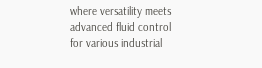where versatility meets advanced fluid control for various industrial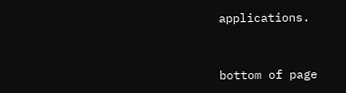applications.


bottom of page